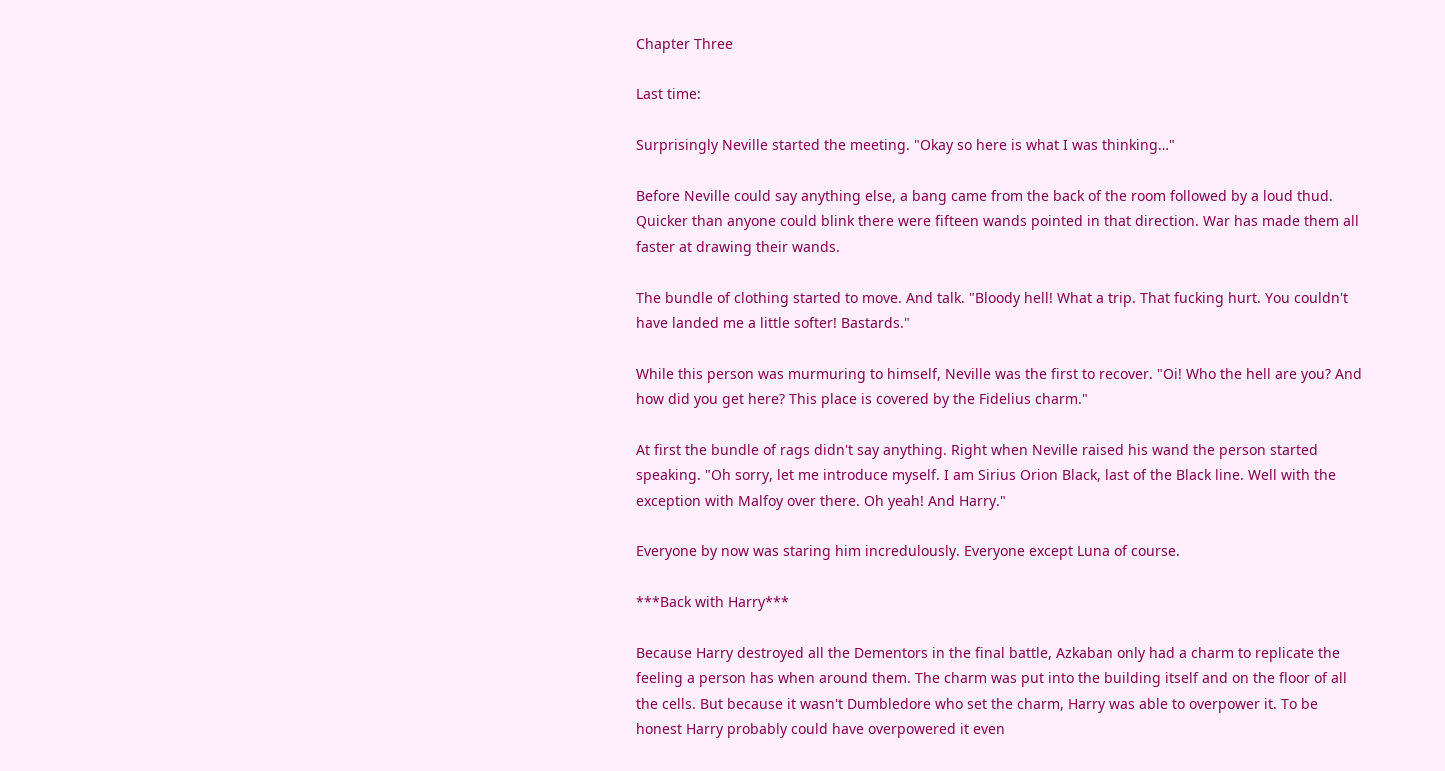Chapter Three

Last time:

Surprisingly Neville started the meeting. "Okay so here is what I was thinking…"

Before Neville could say anything else, a bang came from the back of the room followed by a loud thud. Quicker than anyone could blink there were fifteen wands pointed in that direction. War has made them all faster at drawing their wands.

The bundle of clothing started to move. And talk. "Bloody hell! What a trip. That fucking hurt. You couldn't have landed me a little softer! Bastards."

While this person was murmuring to himself, Neville was the first to recover. "Oi! Who the hell are you? And how did you get here? This place is covered by the Fidelius charm."

At first the bundle of rags didn't say anything. Right when Neville raised his wand the person started speaking. "Oh sorry, let me introduce myself. I am Sirius Orion Black, last of the Black line. Well with the exception with Malfoy over there. Oh yeah! And Harry."

Everyone by now was staring him incredulously. Everyone except Luna of course.

***Back with Harry***

Because Harry destroyed all the Dementors in the final battle, Azkaban only had a charm to replicate the feeling a person has when around them. The charm was put into the building itself and on the floor of all the cells. But because it wasn't Dumbledore who set the charm, Harry was able to overpower it. To be honest Harry probably could have overpowered it even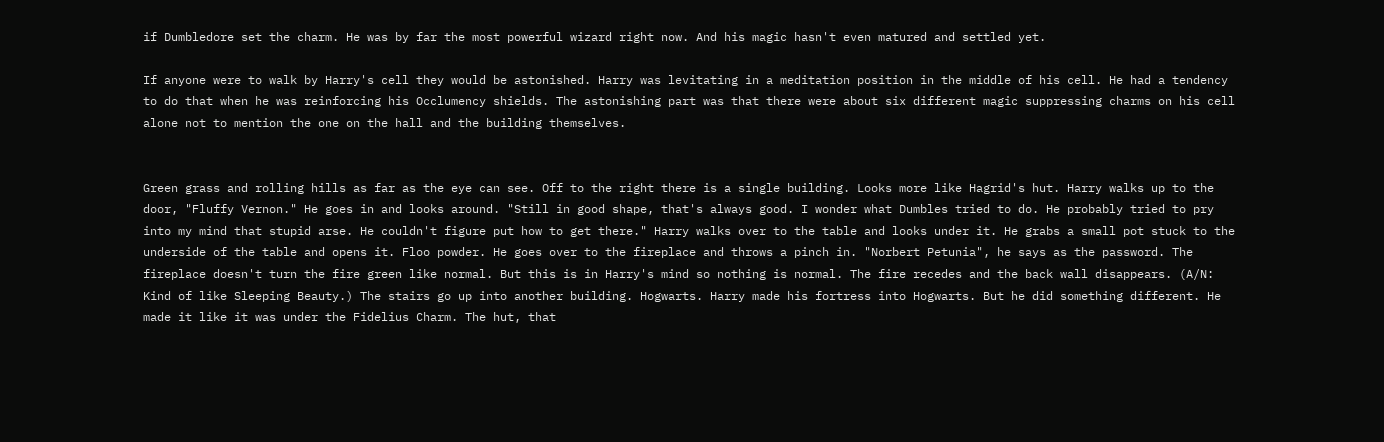if Dumbledore set the charm. He was by far the most powerful wizard right now. And his magic hasn't even matured and settled yet.

If anyone were to walk by Harry's cell they would be astonished. Harry was levitating in a meditation position in the middle of his cell. He had a tendency to do that when he was reinforcing his Occlumency shields. The astonishing part was that there were about six different magic suppressing charms on his cell alone not to mention the one on the hall and the building themselves.


Green grass and rolling hills as far as the eye can see. Off to the right there is a single building. Looks more like Hagrid's hut. Harry walks up to the door, "Fluffy Vernon." He goes in and looks around. "Still in good shape, that's always good. I wonder what Dumbles tried to do. He probably tried to pry into my mind that stupid arse. He couldn't figure put how to get there." Harry walks over to the table and looks under it. He grabs a small pot stuck to the underside of the table and opens it. Floo powder. He goes over to the fireplace and throws a pinch in. "Norbert Petunia", he says as the password. The fireplace doesn't turn the fire green like normal. But this is in Harry's mind so nothing is normal. The fire recedes and the back wall disappears. (A/N: Kind of like Sleeping Beauty.) The stairs go up into another building. Hogwarts. Harry made his fortress into Hogwarts. But he did something different. He made it like it was under the Fidelius Charm. The hut, that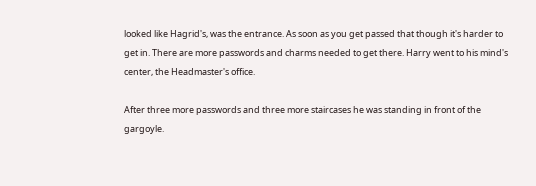looked like Hagrid's, was the entrance. As soon as you get passed that though it's harder to get in. There are more passwords and charms needed to get there. Harry went to his mind's center, the Headmaster's office.

After three more passwords and three more staircases he was standing in front of the gargoyle.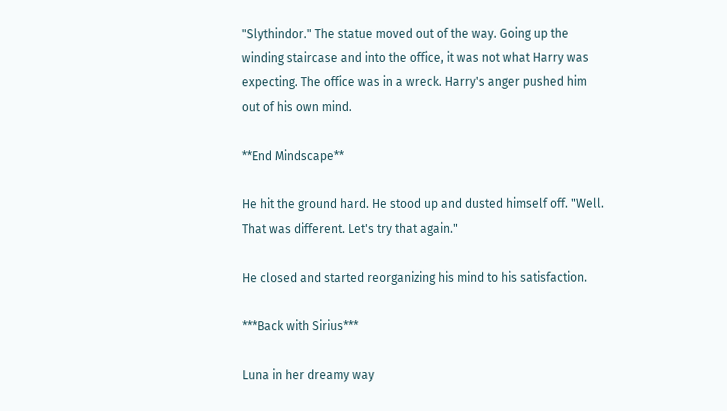"Slythindor." The statue moved out of the way. Going up the winding staircase and into the office, it was not what Harry was expecting. The office was in a wreck. Harry's anger pushed him out of his own mind.

**End Mindscape**

He hit the ground hard. He stood up and dusted himself off. "Well. That was different. Let's try that again."

He closed and started reorganizing his mind to his satisfaction.

***Back with Sirius***

Luna in her dreamy way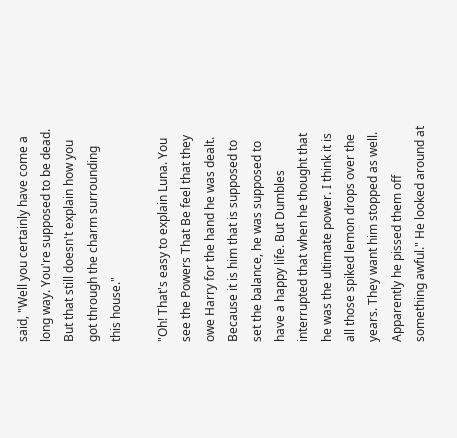said, "Well you certainly have come a long way. You're supposed to be dead. But that still doesn't explain how you got through the charm surrounding this house."

"Oh! That's easy to explain Luna. You see the Powers That Be feel that they owe Harry for the hand he was dealt. Because it is him that is supposed to set the balance, he was supposed to have a happy life. But Dumbles interrupted that when he thought that he was the ultimate power. I think it is all those spiked lemon drops over the years. They want him stopped as well. Apparently he pissed them off something awful." He looked around at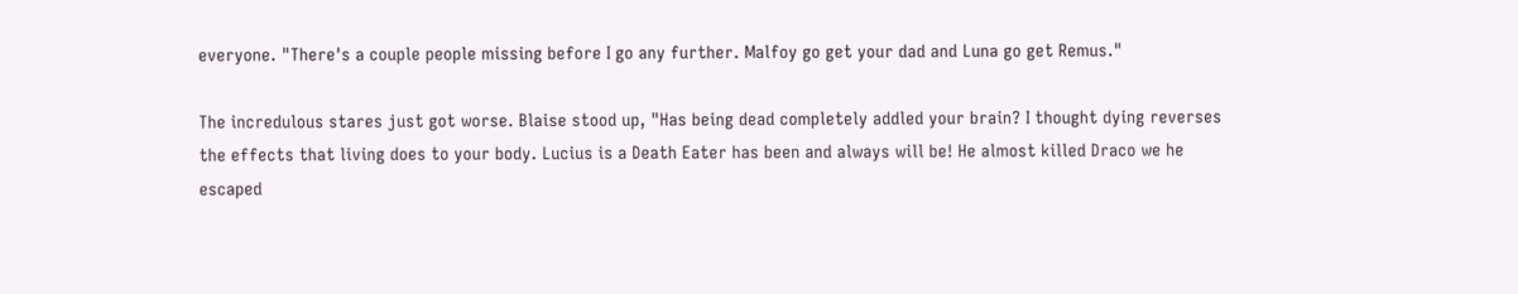everyone. "There's a couple people missing before I go any further. Malfoy go get your dad and Luna go get Remus."

The incredulous stares just got worse. Blaise stood up, "Has being dead completely addled your brain? I thought dying reverses the effects that living does to your body. Lucius is a Death Eater has been and always will be! He almost killed Draco we he escaped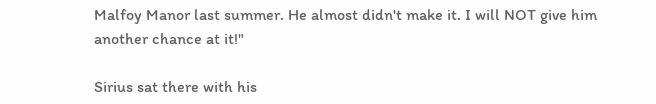Malfoy Manor last summer. He almost didn't make it. I will NOT give him another chance at it!"

Sirius sat there with his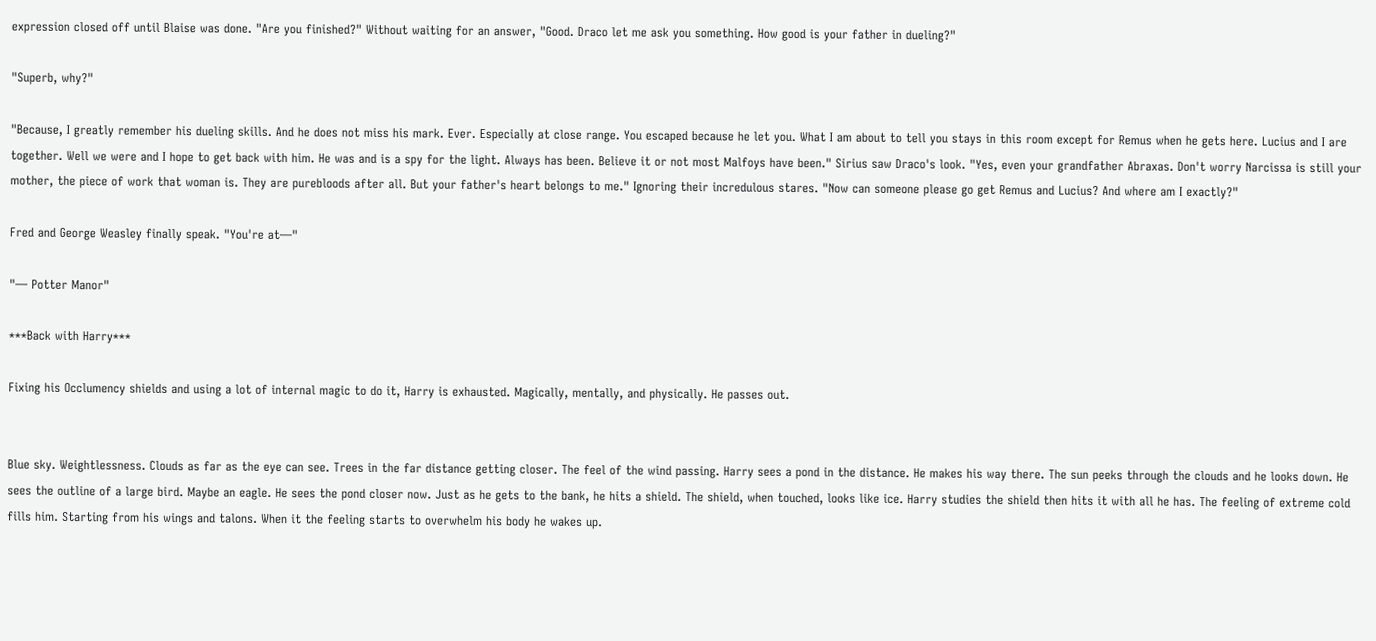expression closed off until Blaise was done. "Are you finished?" Without waiting for an answer, "Good. Draco let me ask you something. How good is your father in dueling?"

"Superb, why?"

"Because, I greatly remember his dueling skills. And he does not miss his mark. Ever. Especially at close range. You escaped because he let you. What I am about to tell you stays in this room except for Remus when he gets here. Lucius and I are together. Well we were and I hope to get back with him. He was and is a spy for the light. Always has been. Believe it or not most Malfoys have been." Sirius saw Draco's look. "Yes, even your grandfather Abraxas. Don't worry Narcissa is still your mother, the piece of work that woman is. They are purebloods after all. But your father's heart belongs to me." Ignoring their incredulous stares. "Now can someone please go get Remus and Lucius? And where am I exactly?"

Fred and George Weasley finally speak. "You're at—"

"— Potter Manor"

***Back with Harry***

Fixing his Occlumency shields and using a lot of internal magic to do it, Harry is exhausted. Magically, mentally, and physically. He passes out.


Blue sky. Weightlessness. Clouds as far as the eye can see. Trees in the far distance getting closer. The feel of the wind passing. Harry sees a pond in the distance. He makes his way there. The sun peeks through the clouds and he looks down. He sees the outline of a large bird. Maybe an eagle. He sees the pond closer now. Just as he gets to the bank, he hits a shield. The shield, when touched, looks like ice. Harry studies the shield then hits it with all he has. The feeling of extreme cold fills him. Starting from his wings and talons. When it the feeling starts to overwhelm his body he wakes up.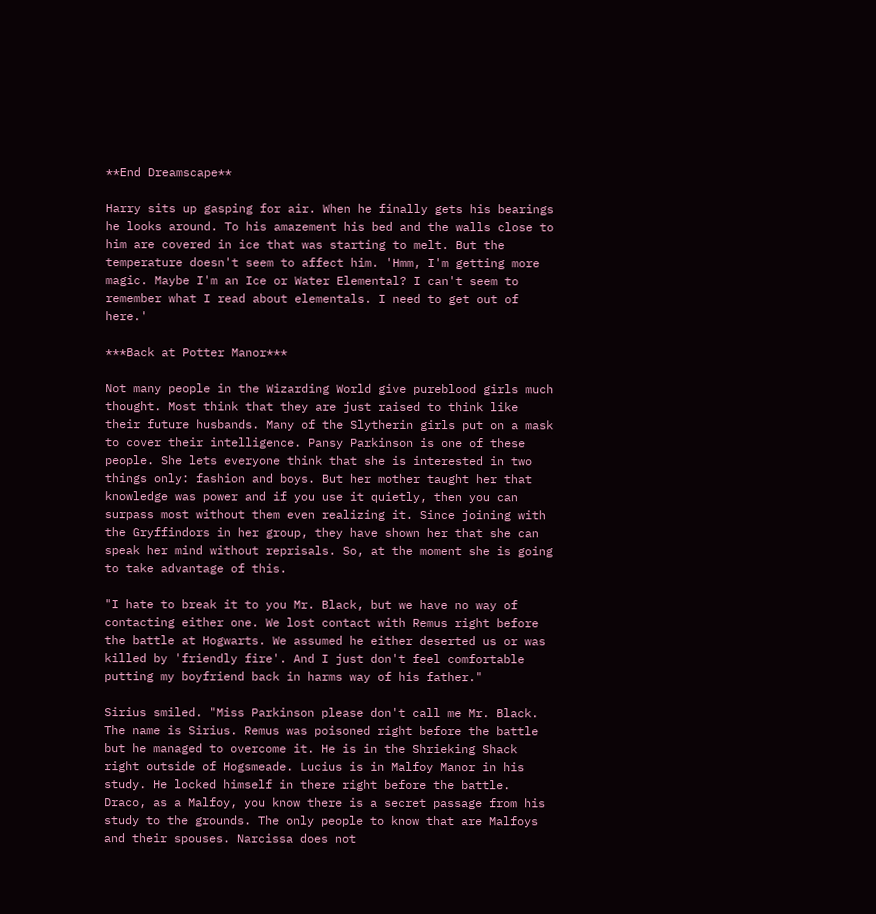**End Dreamscape**

Harry sits up gasping for air. When he finally gets his bearings he looks around. To his amazement his bed and the walls close to him are covered in ice that was starting to melt. But the temperature doesn't seem to affect him. 'Hmm, I'm getting more magic. Maybe I'm an Ice or Water Elemental? I can't seem to remember what I read about elementals. I need to get out of here.'

***Back at Potter Manor***

Not many people in the Wizarding World give pureblood girls much thought. Most think that they are just raised to think like their future husbands. Many of the Slytherin girls put on a mask to cover their intelligence. Pansy Parkinson is one of these people. She lets everyone think that she is interested in two things only: fashion and boys. But her mother taught her that knowledge was power and if you use it quietly, then you can surpass most without them even realizing it. Since joining with the Gryffindors in her group, they have shown her that she can speak her mind without reprisals. So, at the moment she is going to take advantage of this.

"I hate to break it to you Mr. Black, but we have no way of contacting either one. We lost contact with Remus right before the battle at Hogwarts. We assumed he either deserted us or was killed by 'friendly fire'. And I just don't feel comfortable putting my boyfriend back in harms way of his father."

Sirius smiled. "Miss Parkinson please don't call me Mr. Black. The name is Sirius. Remus was poisoned right before the battle but he managed to overcome it. He is in the Shrieking Shack right outside of Hogsmeade. Lucius is in Malfoy Manor in his study. He locked himself in there right before the battle. Draco, as a Malfoy, you know there is a secret passage from his study to the grounds. The only people to know that are Malfoys and their spouses. Narcissa does not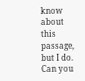know about this passage, but I do. Can you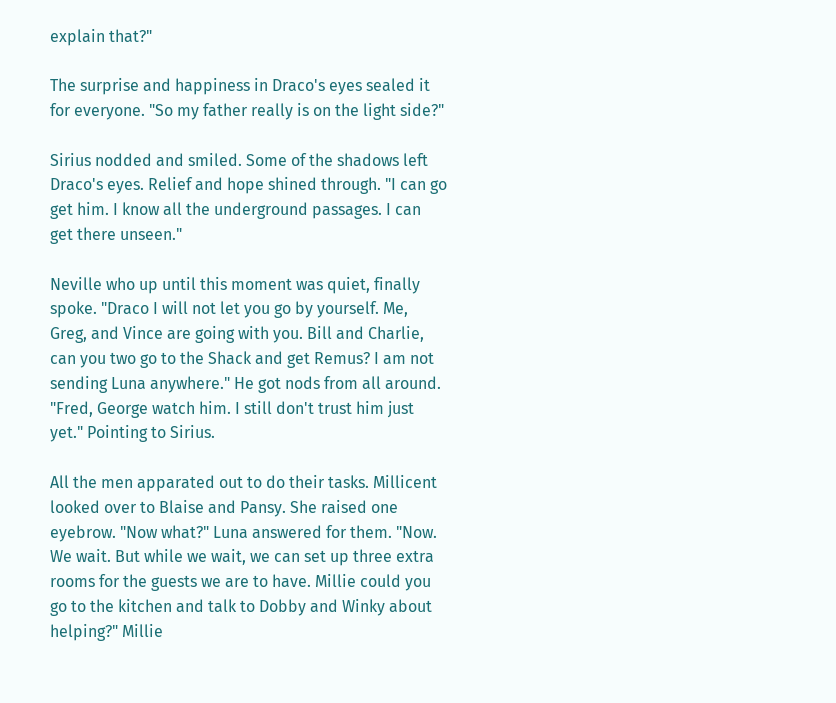explain that?"

The surprise and happiness in Draco's eyes sealed it for everyone. "So my father really is on the light side?"

Sirius nodded and smiled. Some of the shadows left Draco's eyes. Relief and hope shined through. "I can go get him. I know all the underground passages. I can get there unseen."

Neville who up until this moment was quiet, finally spoke. "Draco I will not let you go by yourself. Me, Greg, and Vince are going with you. Bill and Charlie, can you two go to the Shack and get Remus? I am not sending Luna anywhere." He got nods from all around. "Fred, George watch him. I still don't trust him just yet." Pointing to Sirius.

All the men apparated out to do their tasks. Millicent looked over to Blaise and Pansy. She raised one eyebrow. "Now what?" Luna answered for them. "Now. We wait. But while we wait, we can set up three extra rooms for the guests we are to have. Millie could you go to the kitchen and talk to Dobby and Winky about helping?" Millie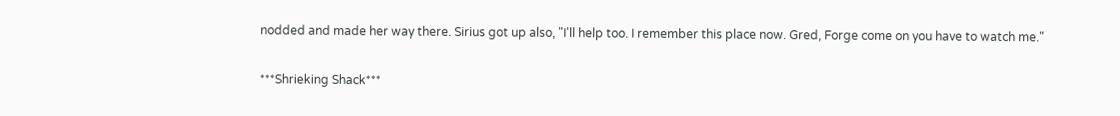nodded and made her way there. Sirius got up also, "I'll help too. I remember this place now. Gred, Forge come on you have to watch me."

***Shrieking Shack***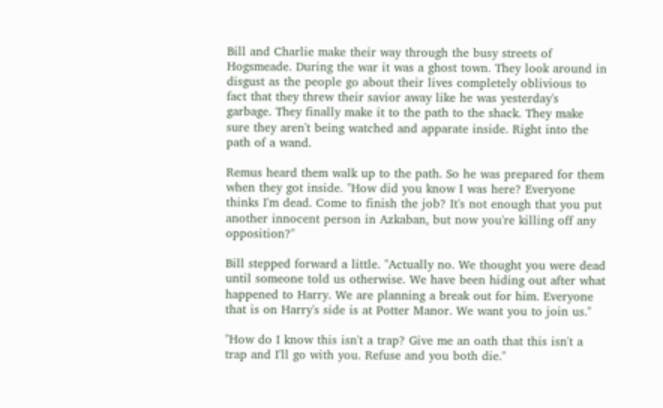Bill and Charlie make their way through the busy streets of Hogsmeade. During the war it was a ghost town. They look around in disgust as the people go about their lives completely oblivious to fact that they threw their savior away like he was yesterday's garbage. They finally make it to the path to the shack. They make sure they aren't being watched and apparate inside. Right into the path of a wand.

Remus heard them walk up to the path. So he was prepared for them when they got inside. "How did you know I was here? Everyone thinks I'm dead. Come to finish the job? It's not enough that you put another innocent person in Azkaban, but now you're killing off any opposition?"

Bill stepped forward a little. "Actually no. We thought you were dead until someone told us otherwise. We have been hiding out after what happened to Harry. We are planning a break out for him. Everyone that is on Harry's side is at Potter Manor. We want you to join us."

"How do I know this isn't a trap? Give me an oath that this isn't a trap and I'll go with you. Refuse and you both die."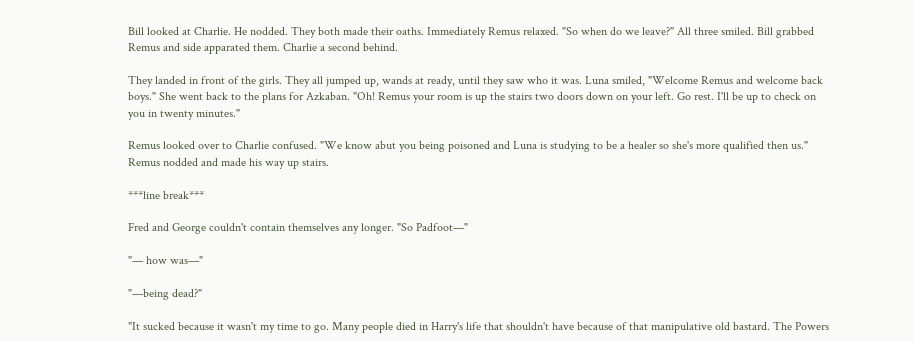Bill looked at Charlie. He nodded. They both made their oaths. Immediately Remus relaxed. "So when do we leave?" All three smiled. Bill grabbed Remus and side apparated them. Charlie a second behind.

They landed in front of the girls. They all jumped up, wands at ready, until they saw who it was. Luna smiled, "Welcome Remus and welcome back boys." She went back to the plans for Azkaban. "Oh! Remus your room is up the stairs two doors down on your left. Go rest. I'll be up to check on you in twenty minutes."

Remus looked over to Charlie confused. "We know abut you being poisoned and Luna is studying to be a healer so she's more qualified then us." Remus nodded and made his way up stairs.

***line break***

Fred and George couldn't contain themselves any longer. "So Padfoot—"

"— how was—"

"—being dead?"

"It sucked because it wasn't my time to go. Many people died in Harry's life that shouldn't have because of that manipulative old bastard. The Powers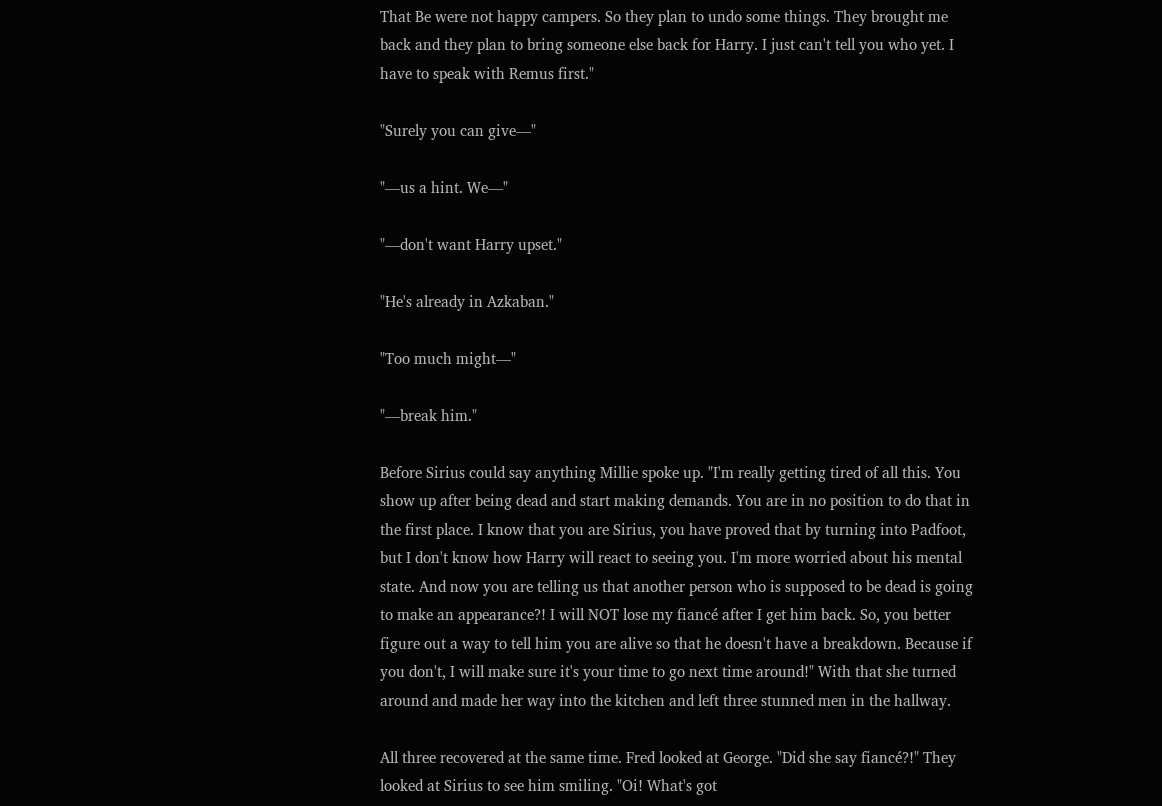That Be were not happy campers. So they plan to undo some things. They brought me back and they plan to bring someone else back for Harry. I just can't tell you who yet. I have to speak with Remus first."

"Surely you can give—"

"—us a hint. We—"

"—don't want Harry upset."

"He's already in Azkaban."

"Too much might—"

"—break him."

Before Sirius could say anything Millie spoke up. "I'm really getting tired of all this. You show up after being dead and start making demands. You are in no position to do that in the first place. I know that you are Sirius, you have proved that by turning into Padfoot, but I don't know how Harry will react to seeing you. I'm more worried about his mental state. And now you are telling us that another person who is supposed to be dead is going to make an appearance?! I will NOT lose my fiancé after I get him back. So, you better figure out a way to tell him you are alive so that he doesn't have a breakdown. Because if you don't, I will make sure it's your time to go next time around!" With that she turned around and made her way into the kitchen and left three stunned men in the hallway.

All three recovered at the same time. Fred looked at George. "Did she say fiancé?!" They looked at Sirius to see him smiling. "Oi! What's got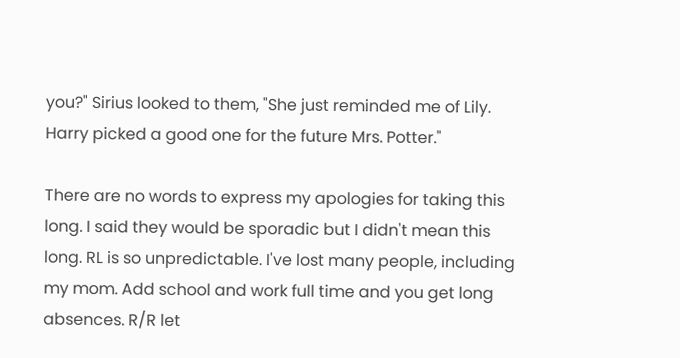you?" Sirius looked to them, "She just reminded me of Lily. Harry picked a good one for the future Mrs. Potter."

There are no words to express my apologies for taking this long. I said they would be sporadic but I didn't mean this long. RL is so unpredictable. I've lost many people, including my mom. Add school and work full time and you get long absences. R/R let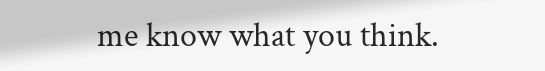me know what you think.